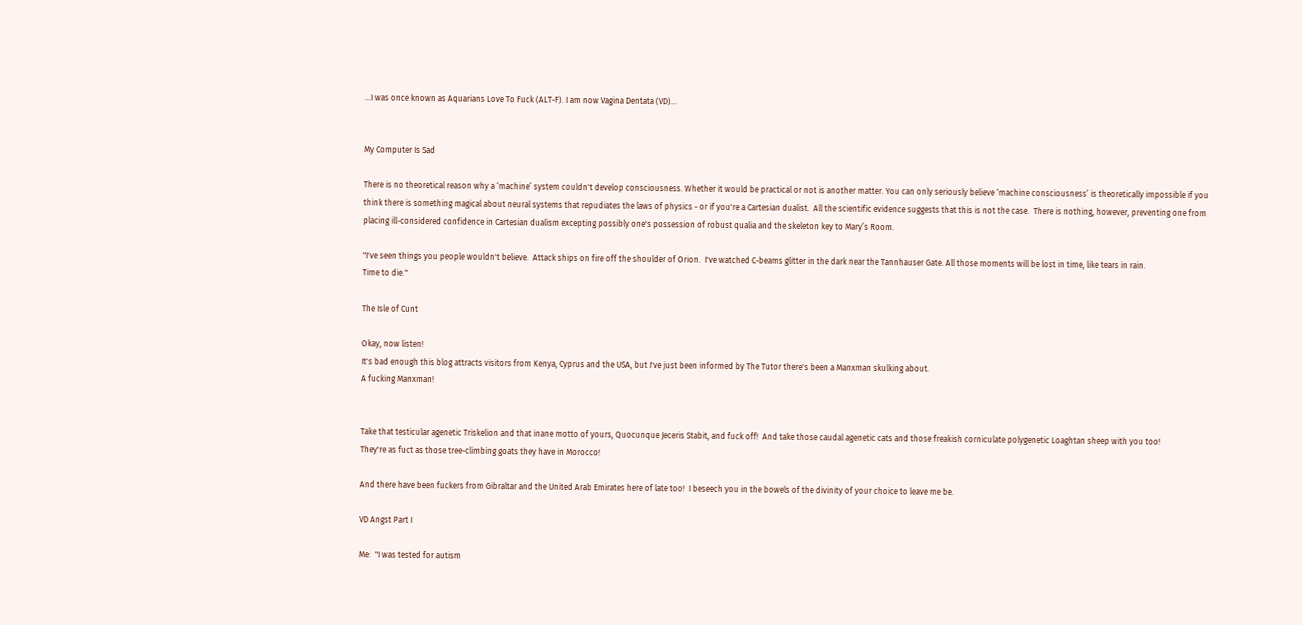...I was once known as Aquarians Love To Fuck (ALT-F). I am now Vagina Dentata (VD)...


My Computer Is Sad

There is no theoretical reason why a ‘machine’ system couldn't develop consciousness. Whether it would be practical or not is another matter. You can only seriously believe ‘machine consciousness’ is theoretically impossible if you think there is something magical about neural systems that repudiates the laws of physics - or if you're a Cartesian dualist.  All the scientific evidence suggests that this is not the case.  There is nothing, however, preventing one from placing ill-considered confidence in Cartesian dualism excepting possibly one's possession of robust qualia and the skeleton key to Mary’s Room.

"I've seen things you people wouldn't believe.  Attack ships on fire off the shoulder of Orion.  I've watched C-beams glitter in the dark near the Tannhauser Gate. All those moments will be lost in time, like tears in rain.
Time to die."

The Isle of Cunt

Okay, now listen!
It's bad enough this blog attracts visitors from Kenya, Cyprus and the USA, but I've just been informed by The Tutor there's been a Manxman skulking about.
A fucking Manxman!


Take that testicular agenetic Triskelion and that inane motto of yours, Quocunque Jeceris Stabit, and fuck off!  And take those caudal agenetic cats and those freakish corniculate polygenetic Loaghtan sheep with you too!
They're as fuct as those tree-climbing goats they have in Morocco!

And there have been fuckers from Gibraltar and the United Arab Emirates here of late too!  I beseech you in the bowels of the divinity of your choice to leave me be.

VD Angst Part I

Me:  "I was tested for autism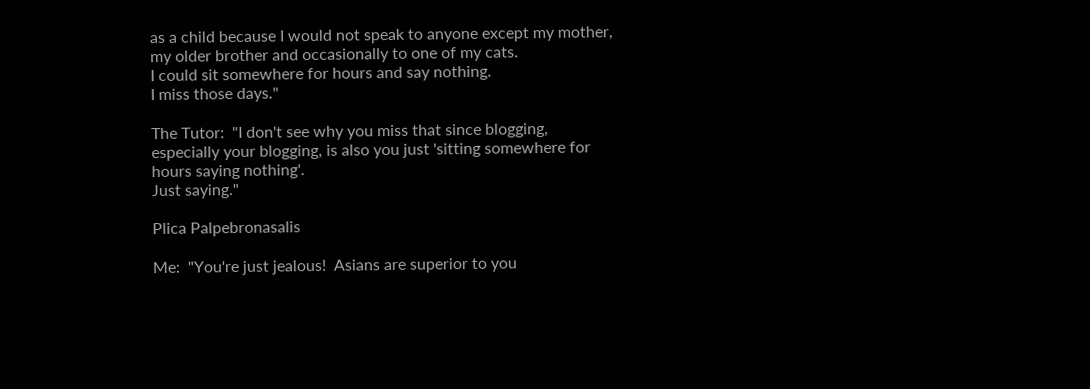as a child because I would not speak to anyone except my mother, my older brother and occasionally to one of my cats.
I could sit somewhere for hours and say nothing.
I miss those days."

The Tutor:  "I don't see why you miss that since blogging, especially your blogging, is also you just 'sitting somewhere for hours saying nothing'.
Just saying."

Plica Palpebronasalis

Me:  "You're just jealous!  Asians are superior to you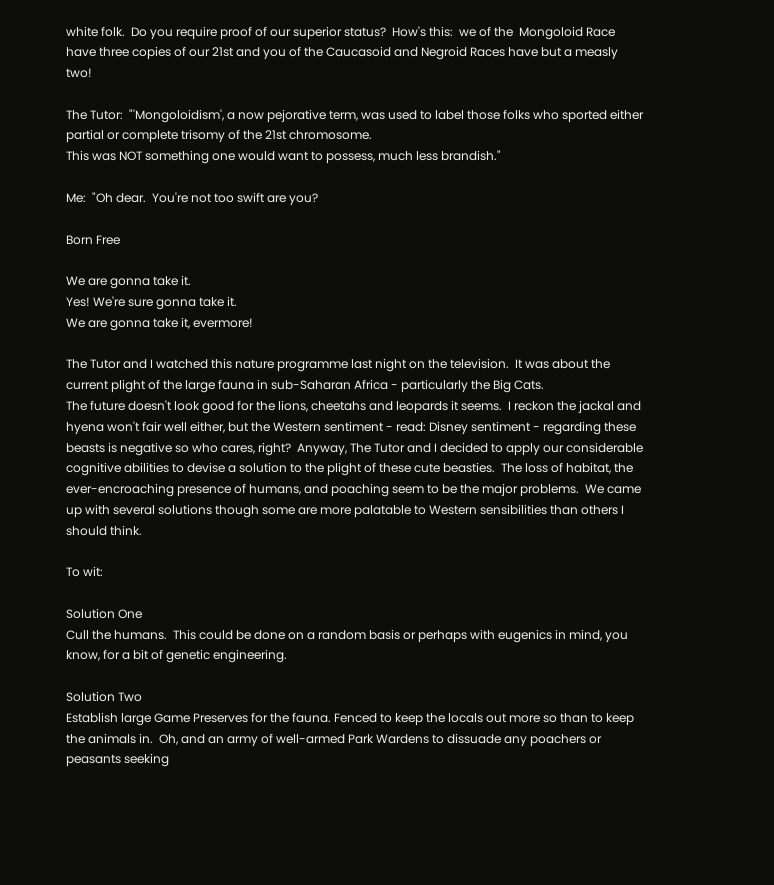white folk.  Do you require proof of our superior status?  How's this:  we of the  Mongoloid Race have three copies of our 21st and you of the Caucasoid and Negroid Races have but a measly two!

The Tutor:  "'Mongoloidism', a now pejorative term, was used to label those folks who sported either partial or complete trisomy of the 21st chromosome.
This was NOT something one would want to possess, much less brandish."

Me:  "Oh dear.  You're not too swift are you?

Born Free

We are gonna take it.
Yes! We're sure gonna take it.
We are gonna take it, evermore!

The Tutor and I watched this nature programme last night on the television.  It was about the current plight of the large fauna in sub-Saharan Africa - particularly the Big Cats.
The future doesn't look good for the lions, cheetahs and leopards it seems.  I reckon the jackal and hyena won't fair well either, but the Western sentiment - read: Disney sentiment - regarding these beasts is negative so who cares, right?  Anyway, The Tutor and I decided to apply our considerable cognitive abilities to devise a solution to the plight of these cute beasties.  The loss of habitat, the ever-encroaching presence of humans, and poaching seem to be the major problems.  We came up with several solutions though some are more palatable to Western sensibilities than others I should think.

To wit:

Solution One
Cull the humans.  This could be done on a random basis or perhaps with eugenics in mind, you know, for a bit of genetic engineering.

Solution Two
Establish large Game Preserves for the fauna. Fenced to keep the locals out more so than to keep the animals in.  Oh, and an army of well-armed Park Wardens to dissuade any poachers or peasants seeking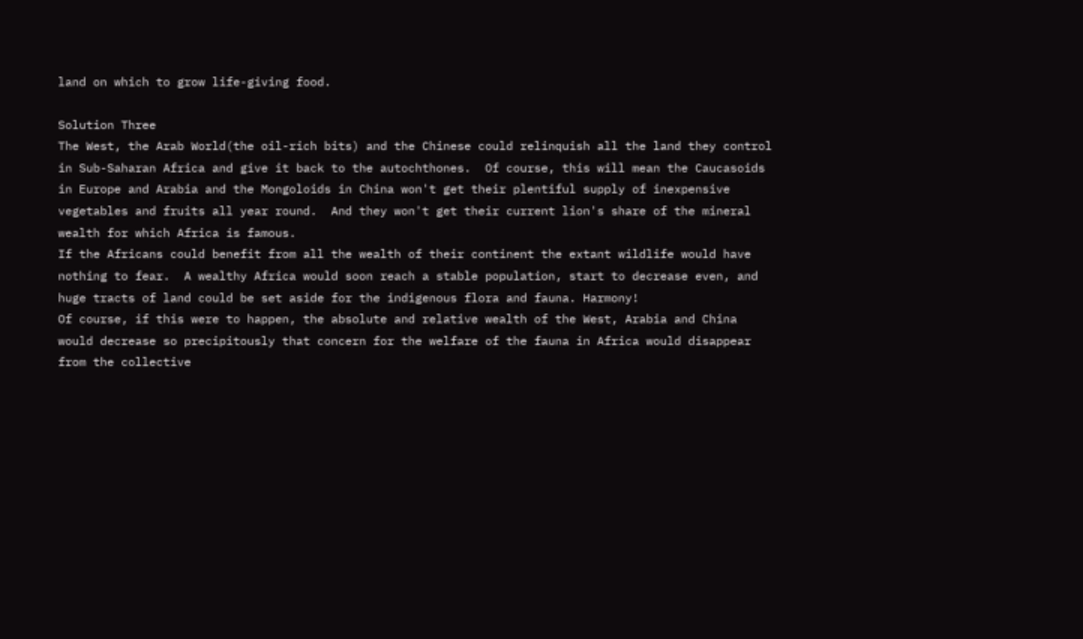land on which to grow life-giving food.

Solution Three
The West, the Arab World(the oil-rich bits) and the Chinese could relinquish all the land they control in Sub-Saharan Africa and give it back to the autochthones.  Of course, this will mean the Caucasoids in Europe and Arabia and the Mongoloids in China won't get their plentiful supply of inexpensive vegetables and fruits all year round.  And they won't get their current lion's share of the mineral wealth for which Africa is famous.
If the Africans could benefit from all the wealth of their continent the extant wildlife would have nothing to fear.  A wealthy Africa would soon reach a stable population, start to decrease even, and huge tracts of land could be set aside for the indigenous flora and fauna. Harmony!
Of course, if this were to happen, the absolute and relative wealth of the West, Arabia and China would decrease so precipitously that concern for the welfare of the fauna in Africa would disappear from the collective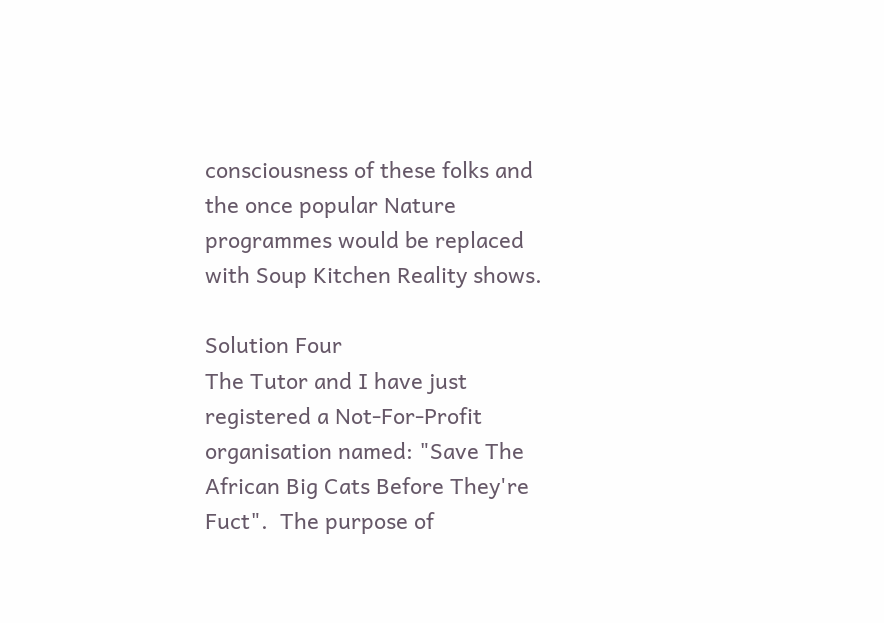consciousness of these folks and the once popular Nature programmes would be replaced with Soup Kitchen Reality shows.

Solution Four
The Tutor and I have just registered a Not-For-Profit organisation named: "Save The African Big Cats Before They're Fuct".  The purpose of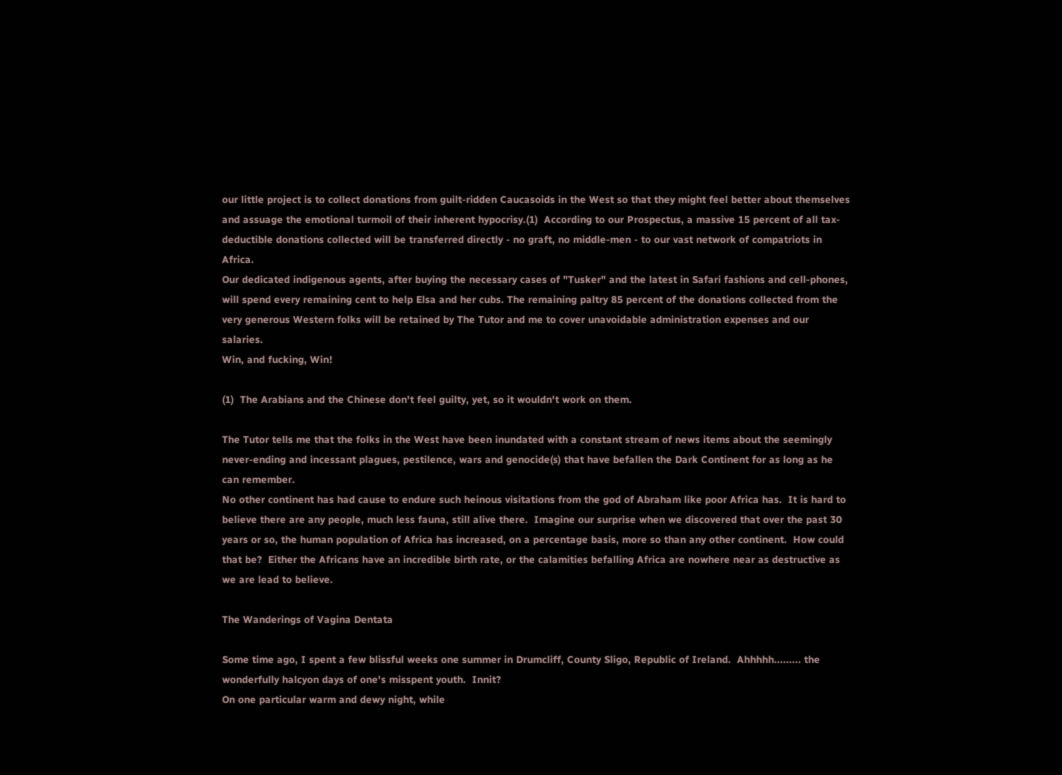our little project is to collect donations from guilt-ridden Caucasoids in the West so that they might feel better about themselves and assuage the emotional turmoil of their inherent hypocrisy.(1)  According to our Prospectus, a massive 15 percent of all tax-deductible donations collected will be transferred directly - no graft, no middle-men - to our vast network of compatriots in Africa.
Our dedicated indigenous agents, after buying the necessary cases of "Tusker" and the latest in Safari fashions and cell-phones, will spend every remaining cent to help Elsa and her cubs. The remaining paltry 85 percent of the donations collected from the very generous Western folks will be retained by The Tutor and me to cover unavoidable administration expenses and our salaries.
Win, and fucking, Win!

(1)  The Arabians and the Chinese don't feel guilty, yet, so it wouldn't work on them.

The Tutor tells me that the folks in the West have been inundated with a constant stream of news items about the seemingly never-ending and incessant plagues, pestilence, wars and genocide(s) that have befallen the Dark Continent for as long as he can remember.
No other continent has had cause to endure such heinous visitations from the god of Abraham like poor Africa has.  It is hard to believe there are any people, much less fauna, still alive there.  Imagine our surprise when we discovered that over the past 30 years or so, the human population of Africa has increased, on a percentage basis, more so than any other continent.  How could that be?  Either the Africans have an incredible birth rate, or the calamities befalling Africa are nowhere near as destructive as we are lead to believe.

The Wanderings of Vagina Dentata

Some time ago, I spent a few blissful weeks one summer in Drumcliff, County Sligo, Republic of Ireland.  Ahhhhh......... the wonderfully halcyon days of one's misspent youth.  Innit?
On one particular warm and dewy night, while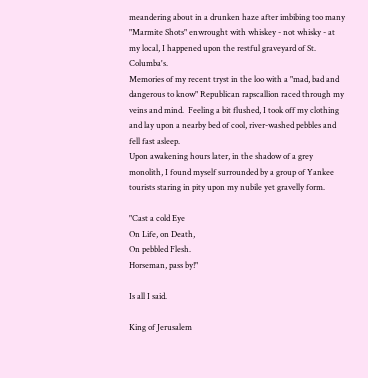meandering about in a drunken haze after imbibing too many "Marmite Shots" enwrought with whiskey - not whisky - at my local, I happened upon the restful graveyard of St. Columba's.
Memories of my recent tryst in the loo with a "mad, bad and dangerous to know" Republican rapscallion raced through my veins and mind.  Feeling a bit flushed, I took off my clothing and lay upon a nearby bed of cool, river-washed pebbles and fell fast asleep.
Upon awakening hours later, in the shadow of a grey monolith, I found myself surrounded by a group of Yankee tourists staring in pity upon my nubile yet gravelly form.

"Cast a cold Eye
On Life, on Death,
On pebbled Flesh.
Horseman, pass by!"

Is all I said.

King of Jerusalem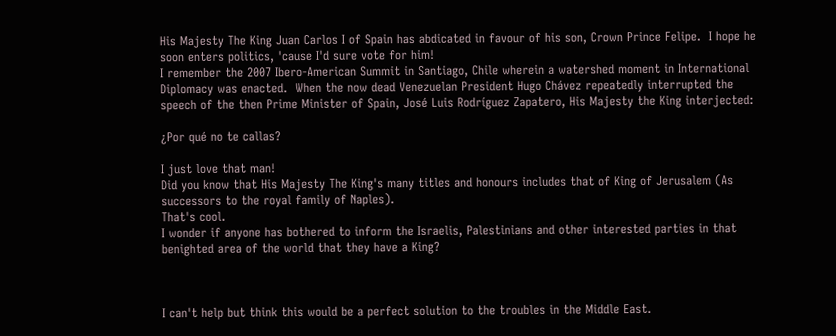His Majesty The King Juan Carlos I of Spain has abdicated in favour of his son, Crown Prince Felipe.  I hope he soon enters politics, 'cause I'd sure vote for him!
I remember the 2007 Ibero-American Summit in Santiago, Chile wherein a watershed moment in International Diplomacy was enacted.  When the now dead Venezuelan President Hugo Chávez repeatedly interrupted the speech of the then Prime Minister of Spain, José Luis Rodríguez Zapatero, His Majesty the King interjected:

¿Por qué no te callas?

I just love that man!
Did you know that His Majesty The King's many titles and honours includes that of King of Jerusalem (As successors to the royal family of Naples).
That's cool.
I wonder if anyone has bothered to inform the Israelis, Palestinians and other interested parties in that benighted area of the world that they have a King?



I can't help but think this would be a perfect solution to the troubles in the Middle East.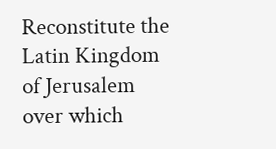Reconstitute the Latin Kingdom of Jerusalem over which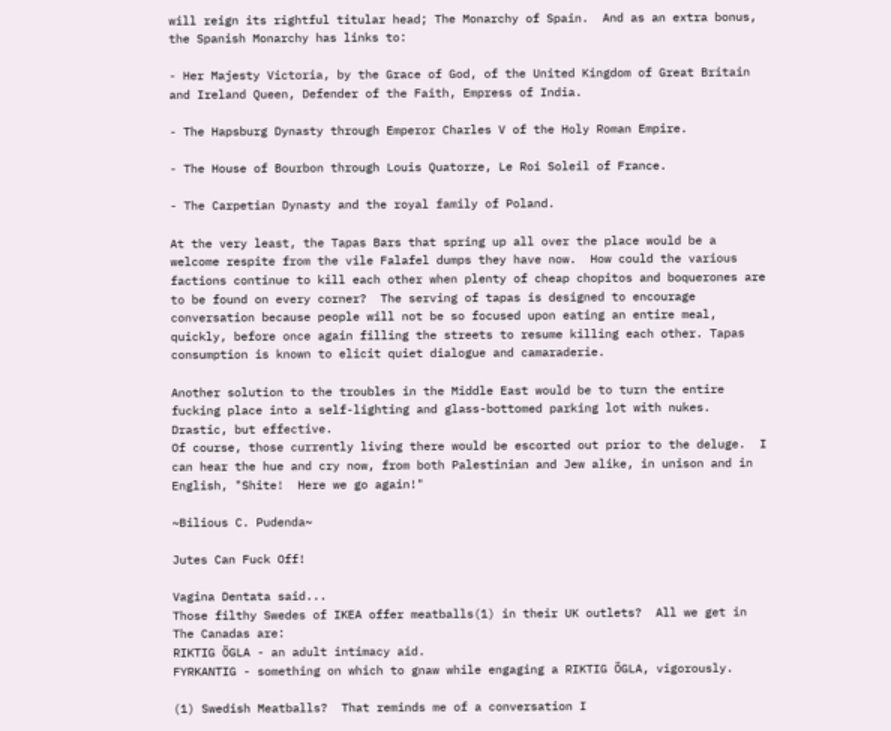will reign its rightful titular head; The Monarchy of Spain.  And as an extra bonus, the Spanish Monarchy has links to:

- Her Majesty Victoria, by the Grace of God, of the United Kingdom of Great Britain and Ireland Queen, Defender of the Faith, Empress of India.

- The Hapsburg Dynasty through Emperor Charles V of the Holy Roman Empire.

- The House of Bourbon through Louis Quatorze, Le Roi Soleil of France.

- The Carpetian Dynasty and the royal family of Poland.

At the very least, the Tapas Bars that spring up all over the place would be a welcome respite from the vile Falafel dumps they have now.  How could the various factions continue to kill each other when plenty of cheap chopitos and boquerones are to be found on every corner?  The serving of tapas is designed to encourage conversation because people will not be so focused upon eating an entire meal, quickly, before once again filling the streets to resume killing each other. Tapas consumption is known to elicit quiet dialogue and camaraderie.

Another solution to the troubles in the Middle East would be to turn the entire fucking place into a self-lighting and glass-bottomed parking lot with nukes.
Drastic, but effective.
Of course, those currently living there would be escorted out prior to the deluge.  I can hear the hue and cry now, from both Palestinian and Jew alike, in unison and in English, "Shite!  Here we go again!"

~Bilious C. Pudenda~

Jutes Can Fuck Off!

Vagina Dentata said...
Those filthy Swedes of IKEA offer meatballs(1) in their UK outlets?  All we get in The Canadas are:
RIKTIG ÖGLA - an adult intimacy aid.
FYRKANTIG - something on which to gnaw while engaging a RIKTIG ÖGLA, vigorously.

(1) Swedish Meatballs?  That reminds me of a conversation I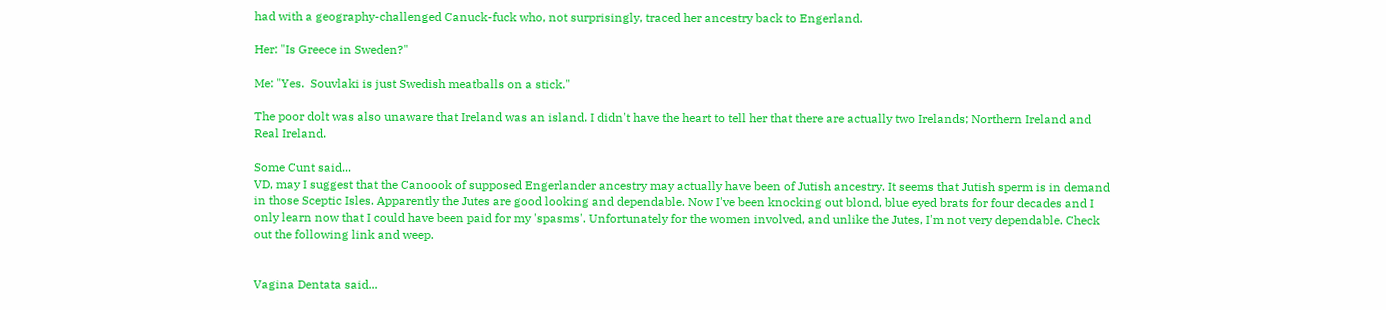had with a geography-challenged Canuck-fuck who, not surprisingly, traced her ancestry back to Engerland.

Her: "Is Greece in Sweden?"

Me: "Yes.  Souvlaki is just Swedish meatballs on a stick."

The poor dolt was also unaware that Ireland was an island. I didn't have the heart to tell her that there are actually two Irelands; Northern Ireland and Real Ireland.

Some Cunt said...
VD, may I suggest that the Canoook of supposed Engerlander ancestry may actually have been of Jutish ancestry. It seems that Jutish sperm is in demand in those Sceptic Isles. Apparently the Jutes are good looking and dependable. Now I've been knocking out blond, blue eyed brats for four decades and I only learn now that I could have been paid for my 'spasms'. Unfortunately for the women involved, and unlike the Jutes, I'm not very dependable. Check out the following link and weep.


Vagina Dentata said...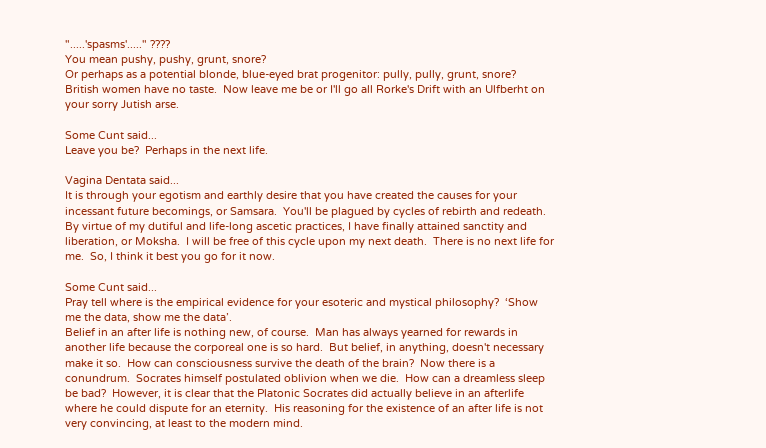".....'spasms'....." ????
You mean pushy, pushy, grunt, snore?
Or perhaps as a potential blonde, blue-eyed brat progenitor: pully, pully, grunt, snore?
British women have no taste.  Now leave me be or I'll go all Rorke's Drift with an Ulfberht on your sorry Jutish arse.

Some Cunt said...
Leave you be?  Perhaps in the next life.

Vagina Dentata said...
It is through your egotism and earthly desire that you have created the causes for your incessant future becomings, or Samsara.  You'll be plagued by cycles of rebirth and redeath.
By virtue of my dutiful and life-long ascetic practices, I have finally attained sanctity and liberation, or Moksha.  I will be free of this cycle upon my next death.  There is no next life for me.  So, I think it best you go for it now.

Some Cunt said...
Pray tell where is the empirical evidence for your esoteric and mystical philosophy?  ‘Show me the data, show me the data’.
Belief in an after life is nothing new, of course.  Man has always yearned for rewards in another life because the corporeal one is so hard.  But belief, in anything, doesn't necessary make it so.  How can consciousness survive the death of the brain?  Now there is a conundrum.  Socrates himself postulated oblivion when we die.  How can a dreamless sleep be bad?  However, it is clear that the Platonic Socrates did actually believe in an afterlife where he could dispute for an eternity.  His reasoning for the existence of an after life is not very convincing, at least to the modern mind.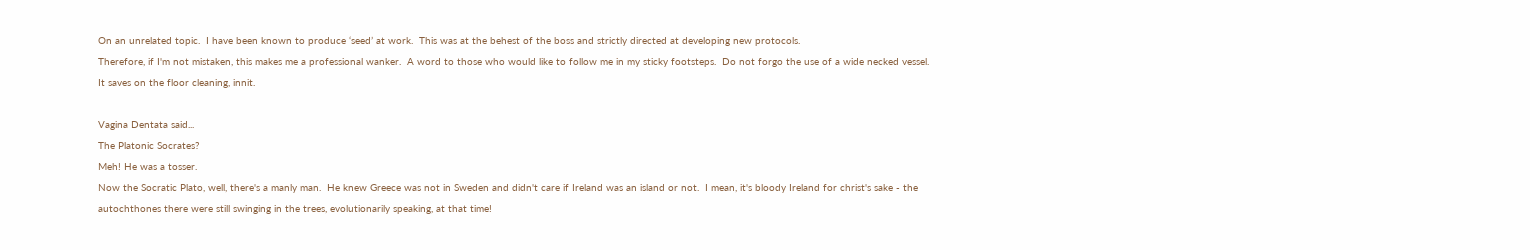On an unrelated topic.  I have been known to produce ‘seed’ at work.  This was at the behest of the boss and strictly directed at developing new protocols.
Therefore, if I'm not mistaken, this makes me a professional wanker.  A word to those who would like to follow me in my sticky footsteps.  Do not forgo the use of a wide necked vessel.  It saves on the floor cleaning, innit.

Vagina Dentata said...
The Platonic Socrates?
Meh! He was a tosser.
Now the Socratic Plato, well, there's a manly man.  He knew Greece was not in Sweden and didn't care if Ireland was an island or not.  I mean, it's bloody Ireland for christ's sake - the autochthones there were still swinging in the trees, evolutionarily speaking, at that time!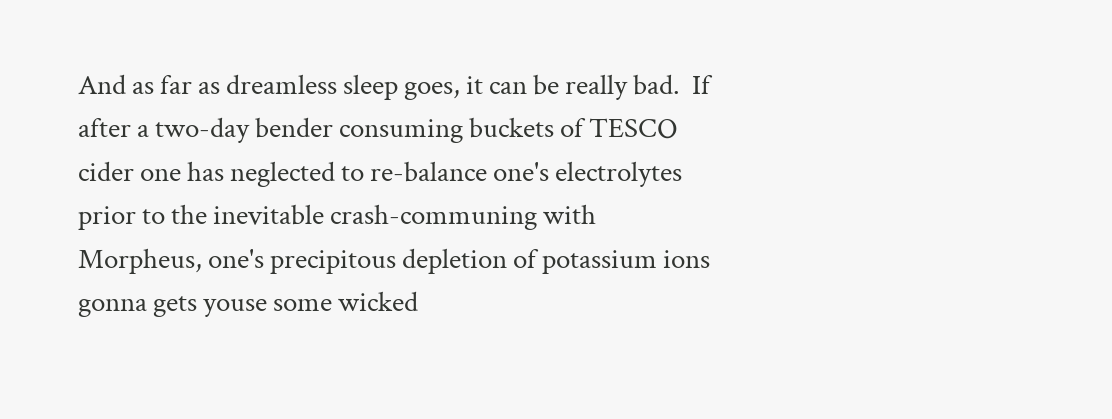And as far as dreamless sleep goes, it can be really bad.  If after a two-day bender consuming buckets of TESCO cider one has neglected to re-balance one's electrolytes prior to the inevitable crash-communing with Morpheus, one's precipitous depletion of potassium ions gonna gets youse some wicked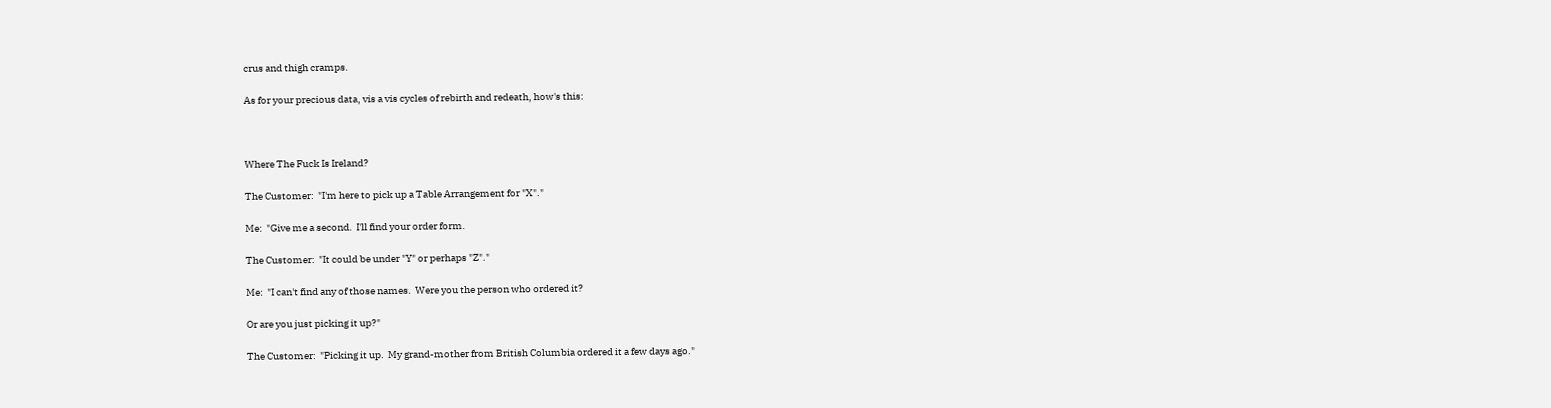crus and thigh cramps.

As for your precious data, vis a vis cycles of rebirth and redeath, how's this:



Where The Fuck Is Ireland?

The Customer:  "I'm here to pick up a Table Arrangement for "X"."

Me:  "Give me a second.  I'll find your order form.

The Customer:  "It could be under "Y" or perhaps "Z"."

Me:  "I can't find any of those names.  Were you the person who ordered it?

Or are you just picking it up?"

The Customer:  "Picking it up.  My grand-mother from British Columbia ordered it a few days ago."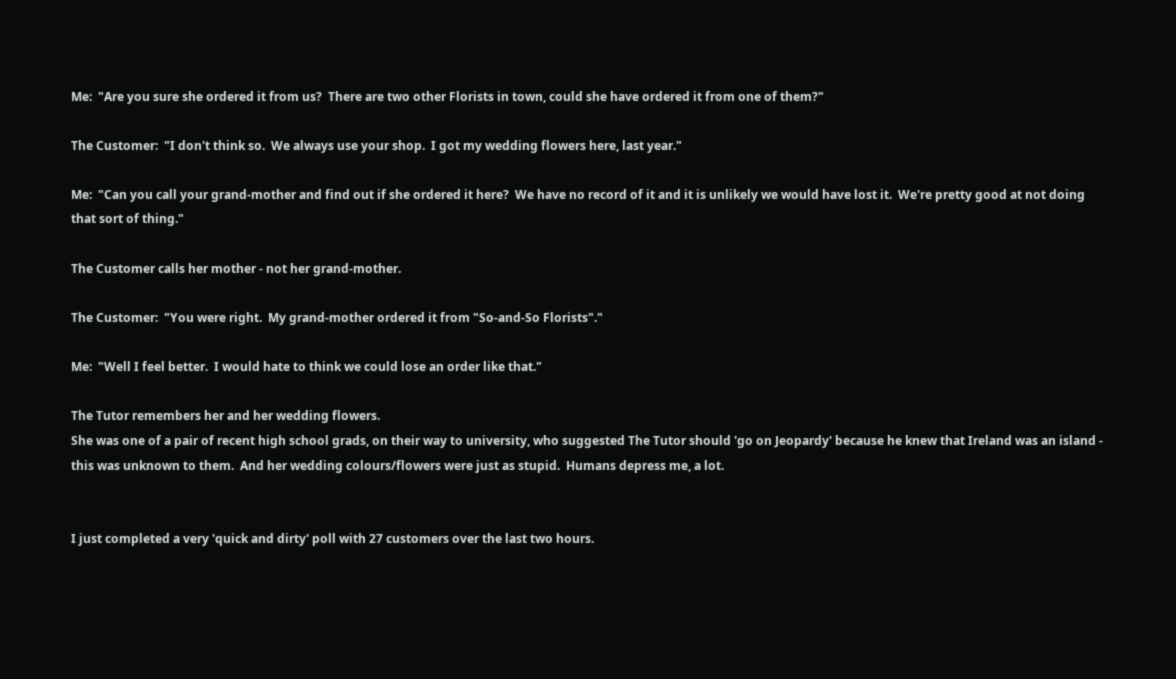Me:  "Are you sure she ordered it from us?  There are two other Florists in town, could she have ordered it from one of them?"

The Customer:  "I don't think so.  We always use your shop.  I got my wedding flowers here, last year."

Me:  "Can you call your grand-mother and find out if she ordered it here?  We have no record of it and it is unlikely we would have lost it.  We're pretty good at not doing that sort of thing."

The Customer calls her mother - not her grand-mother.

The Customer:  "You were right.  My grand-mother ordered it from "So-and-So Florists"."

Me:  "Well I feel better.  I would hate to think we could lose an order like that."

The Tutor remembers her and her wedding flowers.
She was one of a pair of recent high school grads, on their way to university, who suggested The Tutor should 'go on Jeopardy' because he knew that Ireland was an island - this was unknown to them.  And her wedding colours/flowers were just as stupid.  Humans depress me, a lot.


I just completed a very 'quick and dirty' poll with 27 customers over the last two hours.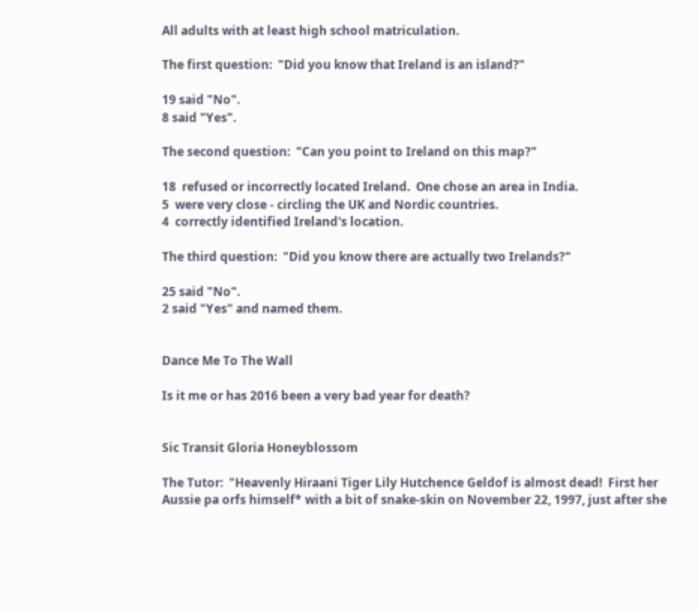All adults with at least high school matriculation.

The first question:  "Did you know that Ireland is an island?"

19 said "No".
8 said "Yes".

The second question:  "Can you point to Ireland on this map?"

18  refused or incorrectly located Ireland.  One chose an area in India.
5  were very close - circling the UK and Nordic countries.
4  correctly identified Ireland's location.

The third question:  "Did you know there are actually two Irelands?"

25 said "No".
2 said "Yes" and named them.


Dance Me To The Wall

Is it me or has 2016 been a very bad year for death?


Sic Transit Gloria Honeyblossom

The Tutor:  "Heavenly Hiraani Tiger Lily Hutchence Geldof is almost dead!  First her Aussie pa orfs himself* with a bit of snake-skin on November 22, 1997, just after she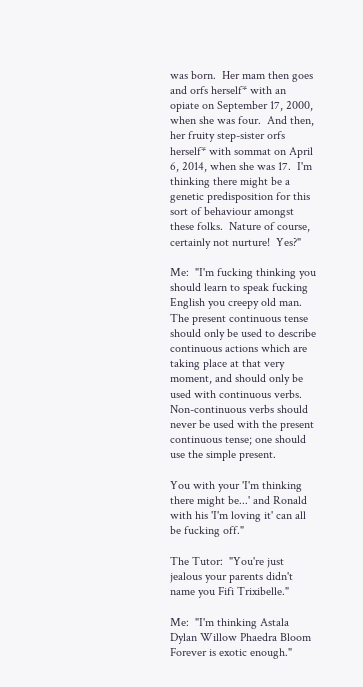was born.  Her mam then goes and orfs herself* with an opiate on September 17, 2000, when she was four.  And then, her fruity step-sister orfs herself* with sommat on April 6, 2014, when she was 17.  I'm thinking there might be a genetic predisposition for this sort of behaviour amongst these folks.  Nature of course, certainly not nurture!  Yes?"

Me:  "I'm fucking thinking you should learn to speak fucking English you creepy old man.  The present continuous tense should only be used to describe continuous actions which are taking place at that very moment, and should only be used with continuous verbs. Non-continuous verbs should never be used with the present continuous tense; one should use the simple present.

You with your 'I'm thinking there might be...' and Ronald with his 'I'm loving it' can all be fucking off."

The Tutor:  "You're just jealous your parents didn't name you Fifi Trixibelle."

Me:  "I'm thinking Astala Dylan Willow Phaedra Bloom Forever is exotic enough."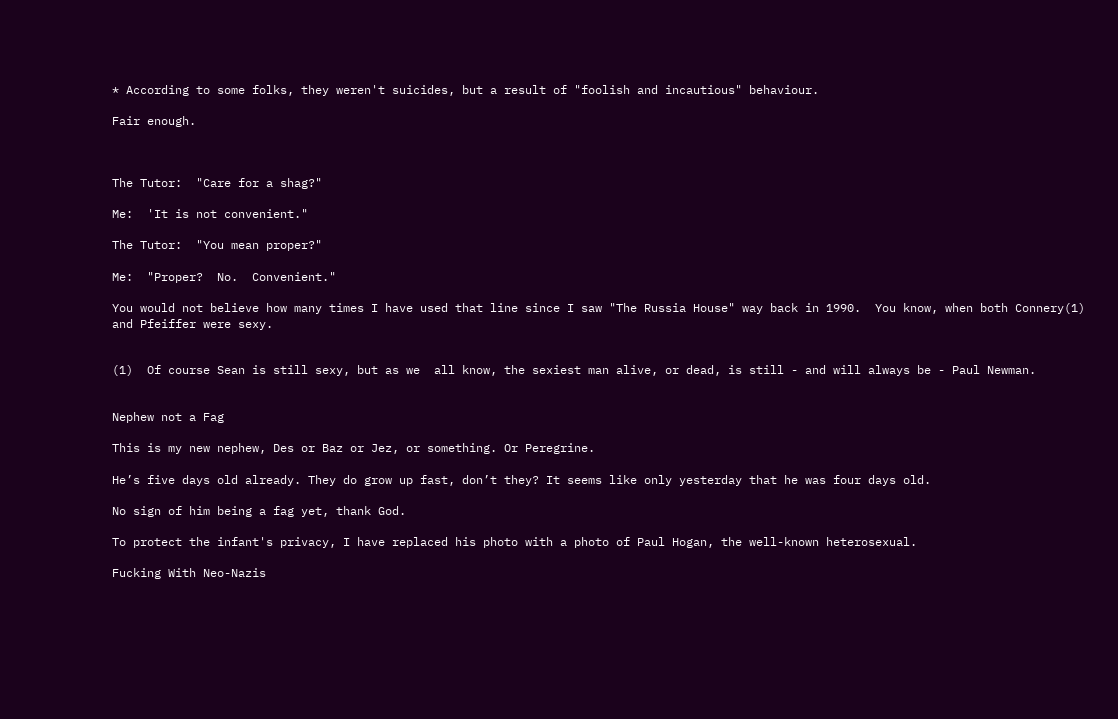* According to some folks, they weren't suicides, but a result of "foolish and incautious" behaviour.

Fair enough.



The Tutor:  "Care for a shag?"

Me:  'It is not convenient."

The Tutor:  "You mean proper?"

Me:  "Proper?  No.  Convenient."

You would not believe how many times I have used that line since I saw "The Russia House" way back in 1990.  You know, when both Connery(1) and Pfeiffer were sexy.


(1)  Of course Sean is still sexy, but as we  all know, the sexiest man alive, or dead, is still - and will always be - Paul Newman.


Nephew not a Fag

This is my new nephew, Des or Baz or Jez, or something. Or Peregrine.

He’s five days old already. They do grow up fast, don’t they? It seems like only yesterday that he was four days old.

No sign of him being a fag yet, thank God.

To protect the infant's privacy, I have replaced his photo with a photo of Paul Hogan, the well-known heterosexual.

Fucking With Neo-Nazis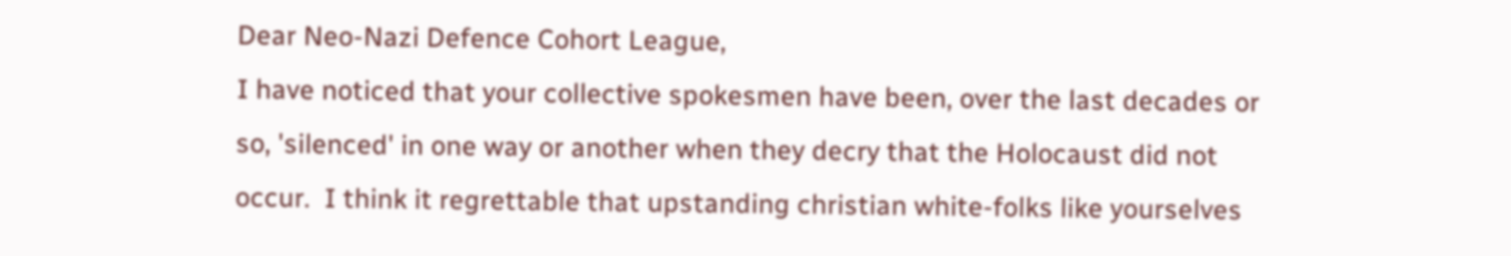Dear Neo-Nazi Defence Cohort League,
I have noticed that your collective spokesmen have been, over the last decades or so, 'silenced' in one way or another when they decry that the Holocaust did not occur.  I think it regrettable that upstanding christian white-folks like yourselves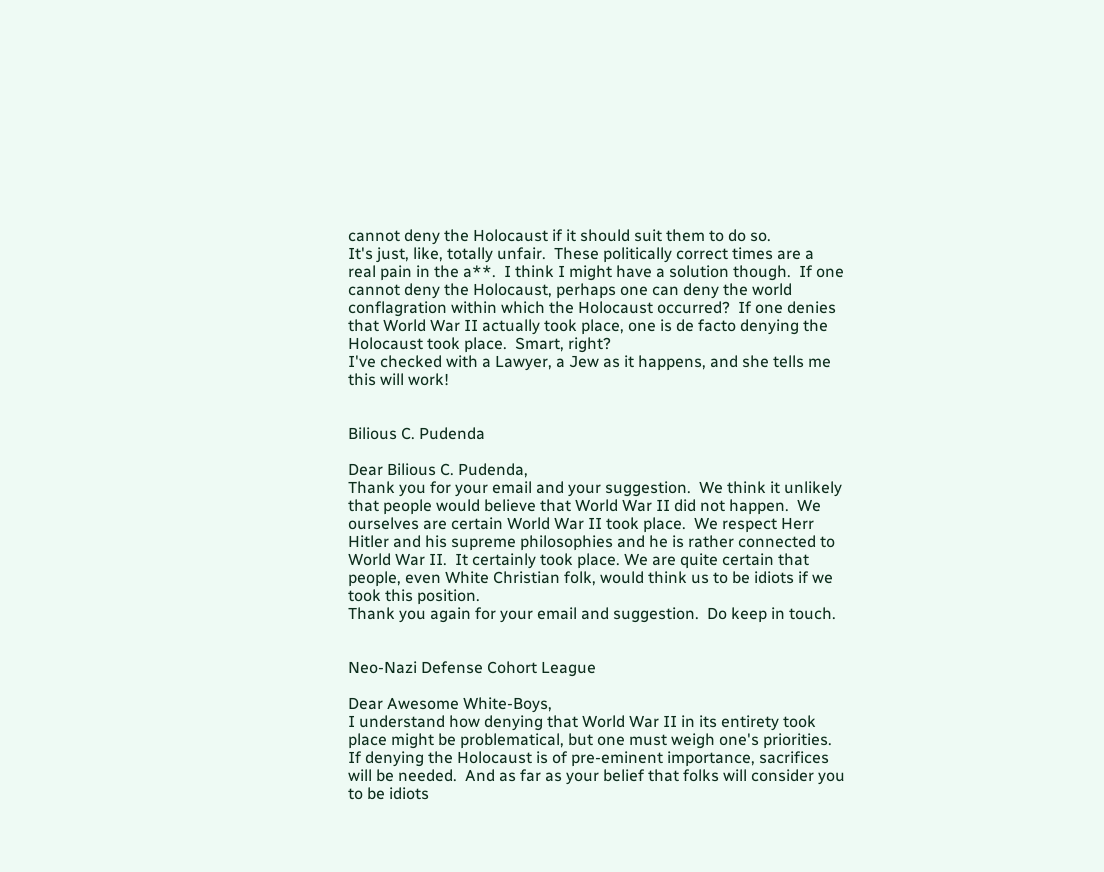cannot deny the Holocaust if it should suit them to do so.
It's just, like, totally unfair.  These politically correct times are a real pain in the a**.  I think I might have a solution though.  If one cannot deny the Holocaust, perhaps one can deny the world conflagration within which the Holocaust occurred?  If one denies that World War II actually took place, one is de facto denying the Holocaust took place.  Smart, right?
I've checked with a Lawyer, a Jew as it happens, and she tells me this will work!


Bilious C. Pudenda

Dear Bilious C. Pudenda,
Thank you for your email and your suggestion.  We think it unlikely that people would believe that World War II did not happen.  We ourselves are certain World War II took place.  We respect Herr Hitler and his supreme philosophies and he is rather connected to World War II.  It certainly took place. We are quite certain that people, even White Christian folk, would think us to be idiots if we took this position.
Thank you again for your email and suggestion.  Do keep in touch.


Neo-Nazi Defense Cohort League

Dear Awesome White-Boys,
I understand how denying that World War II in its entirety took place might be problematical, but one must weigh one's priorities.  If denying the Holocaust is of pre-eminent importance, sacrifices will be needed.  And as far as your belief that folks will consider you to be idiots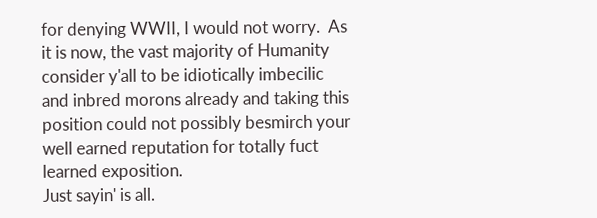for denying WWII, I would not worry.  As it is now, the vast majority of Humanity consider y'all to be idiotically imbecilic and inbred morons already and taking this position could not possibly besmirch your well earned reputation for totally fuct learned exposition.
Just sayin' is all.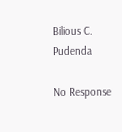Bilious C. Pudenda

No Response